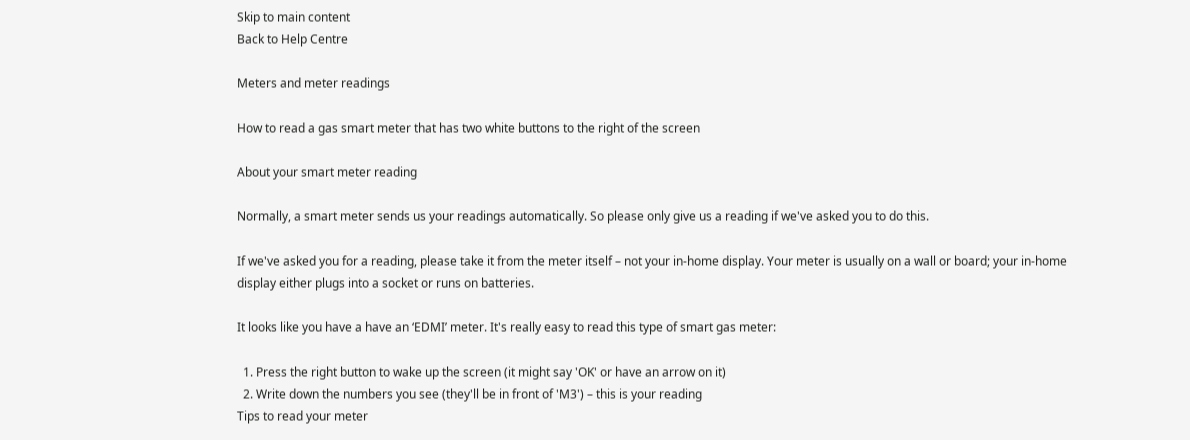Skip to main content
Back to Help Centre

Meters and meter readings

How to read a gas smart meter that has two white buttons to the right of the screen

About your smart meter reading

Normally, a smart meter sends us your readings automatically. So please only give us a reading if we've asked you to do this.

If we've asked you for a reading, please take it from the meter itself – not your in-home display. Your meter is usually on a wall or board; your in-home display either plugs into a socket or runs on batteries.

It looks like you have a have an ‘EDMI’ meter. It's really easy to read this type of smart gas meter:

  1. Press the right button to wake up the screen (it might say 'OK' or have an arrow on it)
  2. Write down the numbers you see (they'll be in front of 'M3') – this is your reading
Tips to read your meter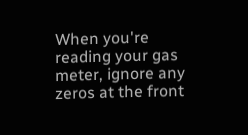When you're reading your gas meter, ignore any zeros at the front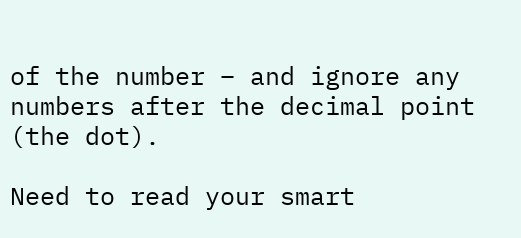of the number – and ignore any numbers after the decimal point (the dot).

Need to read your smart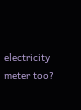electricity meter too?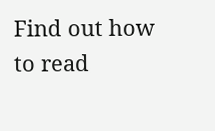Find out how to read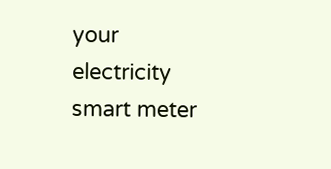your electricity smart meter